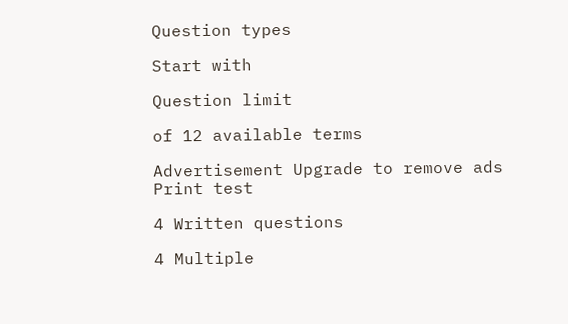Question types

Start with

Question limit

of 12 available terms

Advertisement Upgrade to remove ads
Print test

4 Written questions

4 Multiple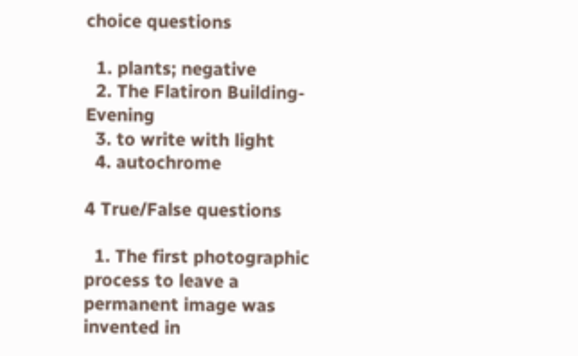choice questions

  1. plants; negative
  2. The Flatiron Building-Evening
  3. to write with light
  4. autochrome

4 True/False questions

  1. The first photographic process to leave a permanent image was invented in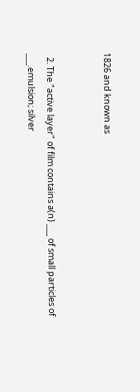1826 and known as


  2. The "active layer" of film contains a(n) ___ of small particles of ___.emulsion; silver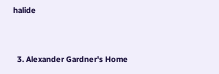halide


  3. Alexander Gardner's Home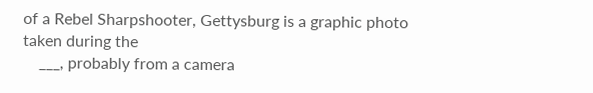of a Rebel Sharpshooter, Gettysburg is a graphic photo taken during the
    ___, probably from a camera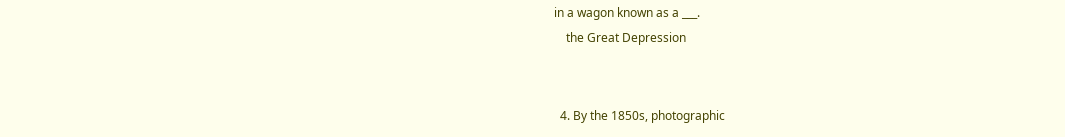in a wagon known as a ___.
    the Great Depression


  4. By the 1850s, photographic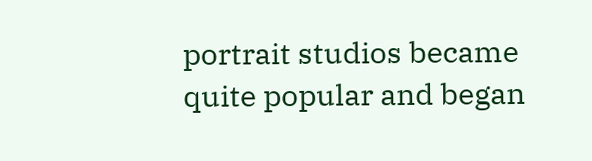portrait studios became quite popular and began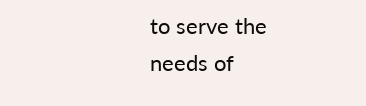to serve the needs of